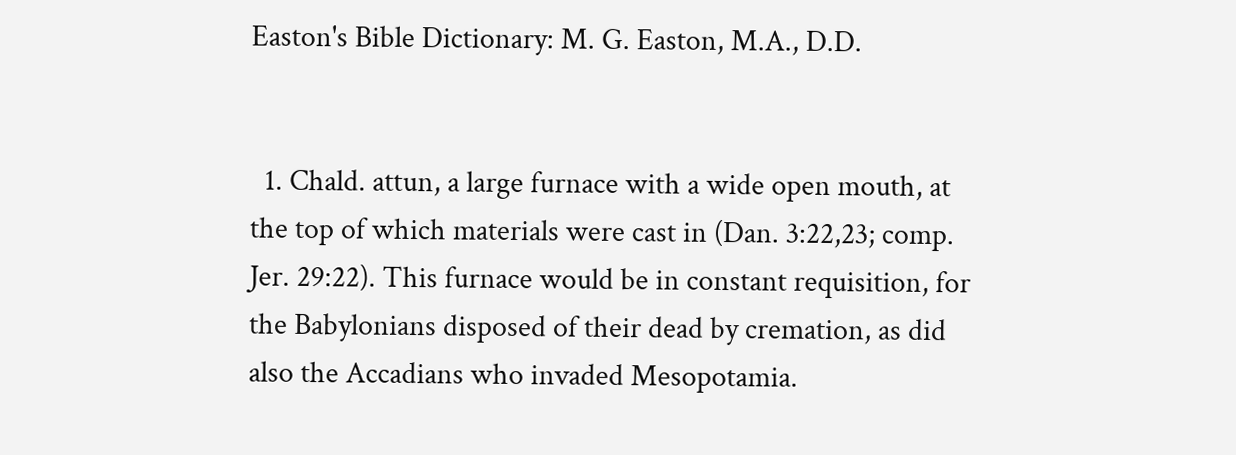Easton's Bible Dictionary: M. G. Easton, M.A., D.D.


  1. Chald. attun, a large furnace with a wide open mouth, at the top of which materials were cast in (Dan. 3:22,23; comp. Jer. 29:22). This furnace would be in constant requisition, for the Babylonians disposed of their dead by cremation, as did also the Accadians who invaded Mesopotamia.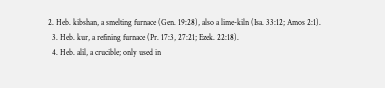2. Heb. kibshan, a smelting furnace (Gen. 19:28), also a lime-kiln (Isa. 33:12; Amos 2:1).
  3. Heb. kur, a refining furnace (Pr. 17:3, 27:21; Ezek. 22:18).
  4. Heb. alil, a crucible; only used in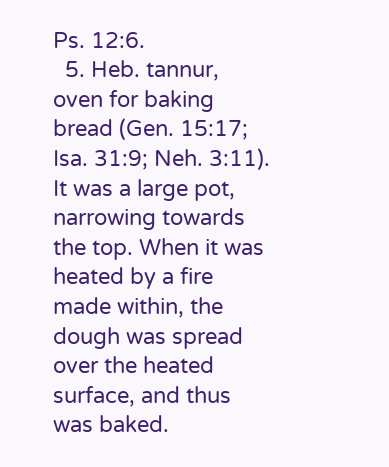Ps. 12:6.
  5. Heb. tannur, oven for baking bread (Gen. 15:17; Isa. 31:9; Neh. 3:11). It was a large pot, narrowing towards the top. When it was heated by a fire made within, the dough was spread over the heated surface, and thus was baked.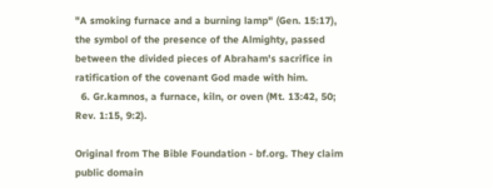"A smoking furnace and a burning lamp" (Gen. 15:17), the symbol of the presence of the Almighty, passed between the divided pieces of Abraham's sacrifice in ratification of the covenant God made with him.
  6. Gr.kamnos, a furnace, kiln, or oven (Mt. 13:42, 50; Rev. 1:15, 9:2).

Original from The Bible Foundation - bf.org. They claim public domain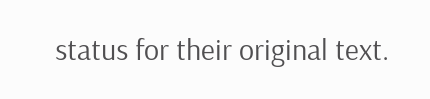status for their original text.